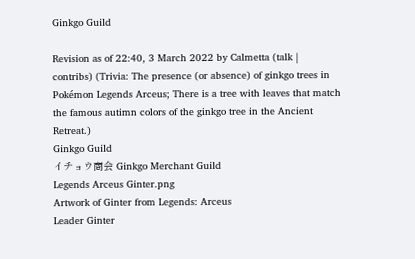Ginkgo Guild

Revision as of 22:40, 3 March 2022 by Calmetta (talk | contribs) (Trivia: The presence (or absence) of ginkgo trees in Pokémon Legends Arceus; There is a tree with leaves that match the famous autimn colors of the ginkgo tree in the Ancient Retreat.)
Ginkgo Guild
イチョウ商会 Ginkgo Merchant Guild
Legends Arceus Ginter.png
Artwork of Ginter from Legends: Arceus
Leader Ginter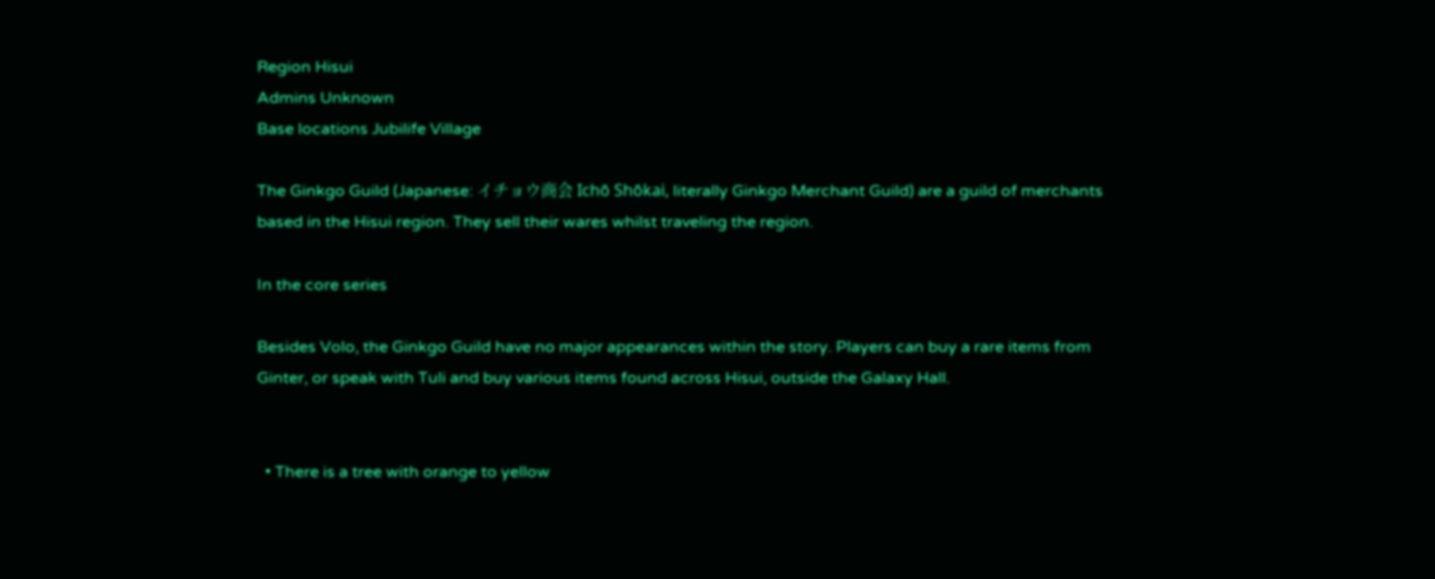Region Hisui
Admins Unknown
Base locations Jubilife Village

The Ginkgo Guild (Japanese: イチョウ商会 Ichō Shōkai, literally Ginkgo Merchant Guild) are a guild of merchants based in the Hisui region. They sell their wares whilst traveling the region.

In the core series

Besides Volo, the Ginkgo Guild have no major appearances within the story. Players can buy a rare items from Ginter, or speak with Tuli and buy various items found across Hisui, outside the Galaxy Hall.


  • There is a tree with orange to yellow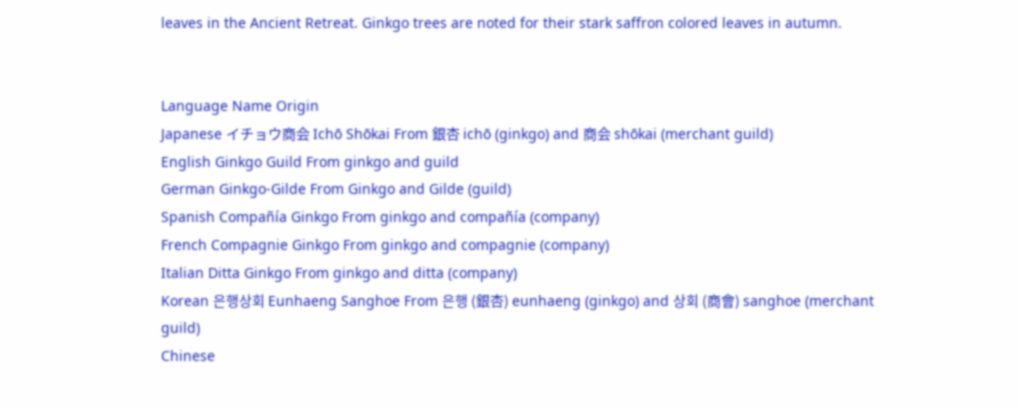leaves in the Ancient Retreat. Ginkgo trees are noted for their stark saffron colored leaves in autumn.


Language Name Origin
Japanese イチョウ商会 Ichō Shōkai From 銀杏 ichō (ginkgo) and 商会 shōkai (merchant guild)
English Ginkgo Guild From ginkgo and guild
German Ginkgo-Gilde From Ginkgo and Gilde (guild)
Spanish Compañía Ginkgo From ginkgo and compañía (company)
French Compagnie Ginkgo From ginkgo and compagnie (company)
Italian Ditta Ginkgo From ginkgo and ditta (company)
Korean 은행상회 Eunhaeng Sanghoe From 은행 (銀杏) eunhaeng (ginkgo) and 상회 (商會) sanghoe (merchant guild)
Chinese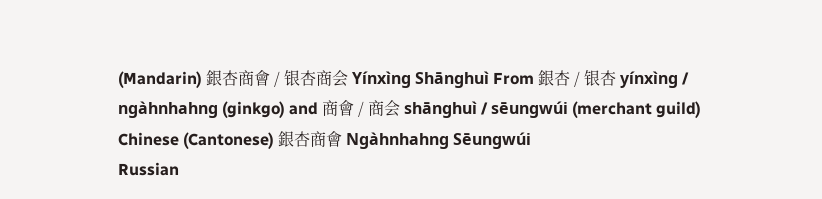(Mandarin) 銀杏商會 / 银杏商会 Yínxìng Shānghuì From 銀杏 / 银杏 yínxìng / ngàhnhahng (ginkgo) and 商會 / 商会 shānghuì / sēungwúi (merchant guild)
Chinese (Cantonese) 銀杏商會 Ngàhnhahng Sēungwúi
Russian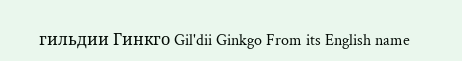гильдии Гинкго Gil'dii Ginkgo From its English name